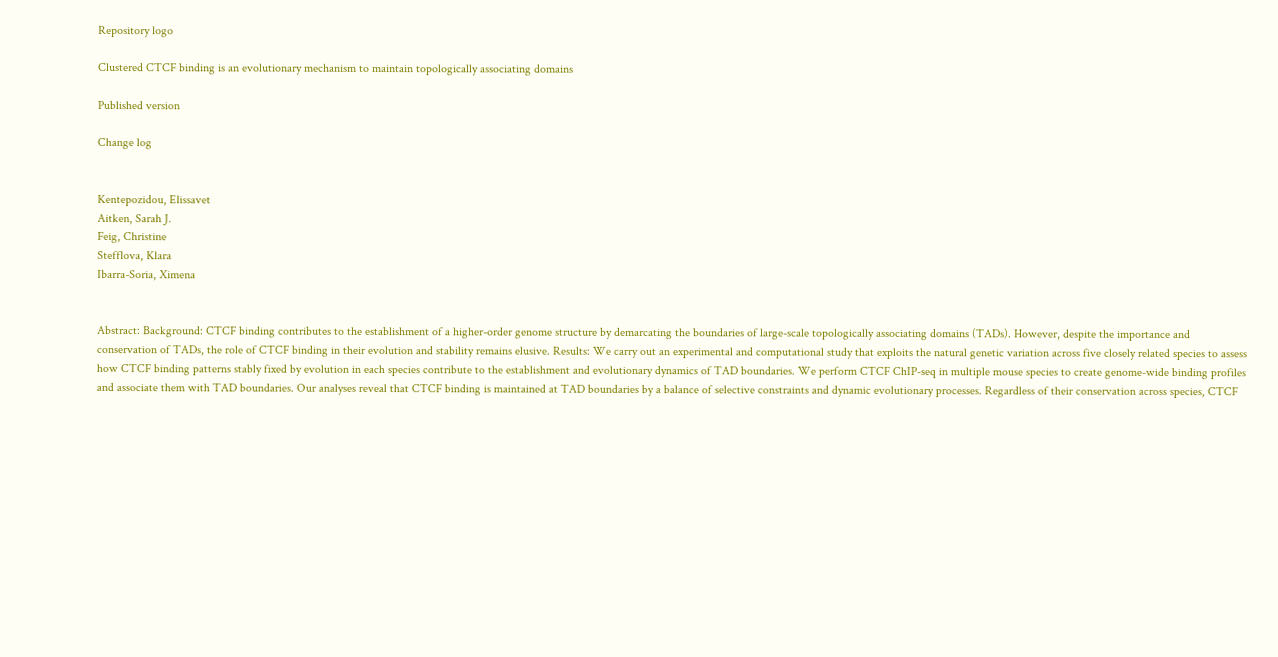Repository logo

Clustered CTCF binding is an evolutionary mechanism to maintain topologically associating domains

Published version

Change log


Kentepozidou, Elissavet
Aitken, Sarah J.
Feig, Christine
Stefflova, Klara
Ibarra-Soria, Ximena


Abstract: Background: CTCF binding contributes to the establishment of a higher-order genome structure by demarcating the boundaries of large-scale topologically associating domains (TADs). However, despite the importance and conservation of TADs, the role of CTCF binding in their evolution and stability remains elusive. Results: We carry out an experimental and computational study that exploits the natural genetic variation across five closely related species to assess how CTCF binding patterns stably fixed by evolution in each species contribute to the establishment and evolutionary dynamics of TAD boundaries. We perform CTCF ChIP-seq in multiple mouse species to create genome-wide binding profiles and associate them with TAD boundaries. Our analyses reveal that CTCF binding is maintained at TAD boundaries by a balance of selective constraints and dynamic evolutionary processes. Regardless of their conservation across species, CTCF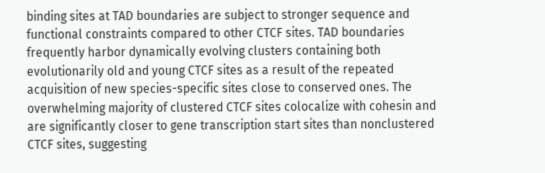binding sites at TAD boundaries are subject to stronger sequence and functional constraints compared to other CTCF sites. TAD boundaries frequently harbor dynamically evolving clusters containing both evolutionarily old and young CTCF sites as a result of the repeated acquisition of new species-specific sites close to conserved ones. The overwhelming majority of clustered CTCF sites colocalize with cohesin and are significantly closer to gene transcription start sites than nonclustered CTCF sites, suggesting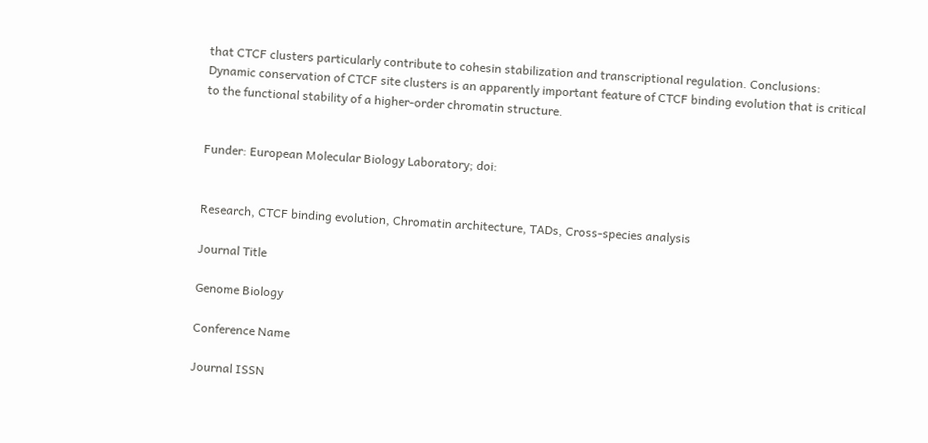that CTCF clusters particularly contribute to cohesin stabilization and transcriptional regulation. Conclusions: Dynamic conservation of CTCF site clusters is an apparently important feature of CTCF binding evolution that is critical to the functional stability of a higher-order chromatin structure.


Funder: European Molecular Biology Laboratory; doi:


Research, CTCF binding evolution, Chromatin architecture, TADs, Cross-species analysis

Journal Title

Genome Biology

Conference Name

Journal ISSN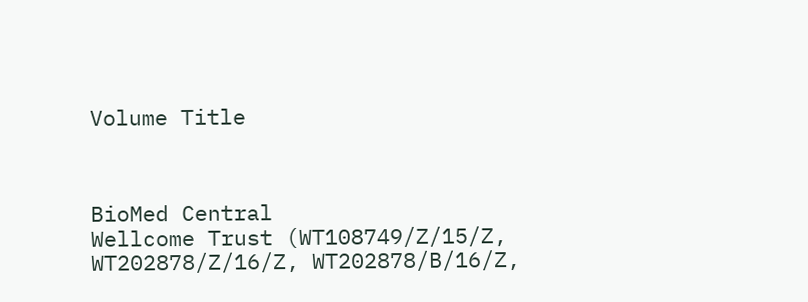Volume Title



BioMed Central
Wellcome Trust (WT108749/Z/15/Z, WT202878/Z/16/Z, WT202878/B/16/Z,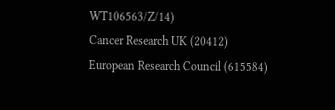WT106563/Z/14)
Cancer Research UK (20412)
European Research Council (615584)